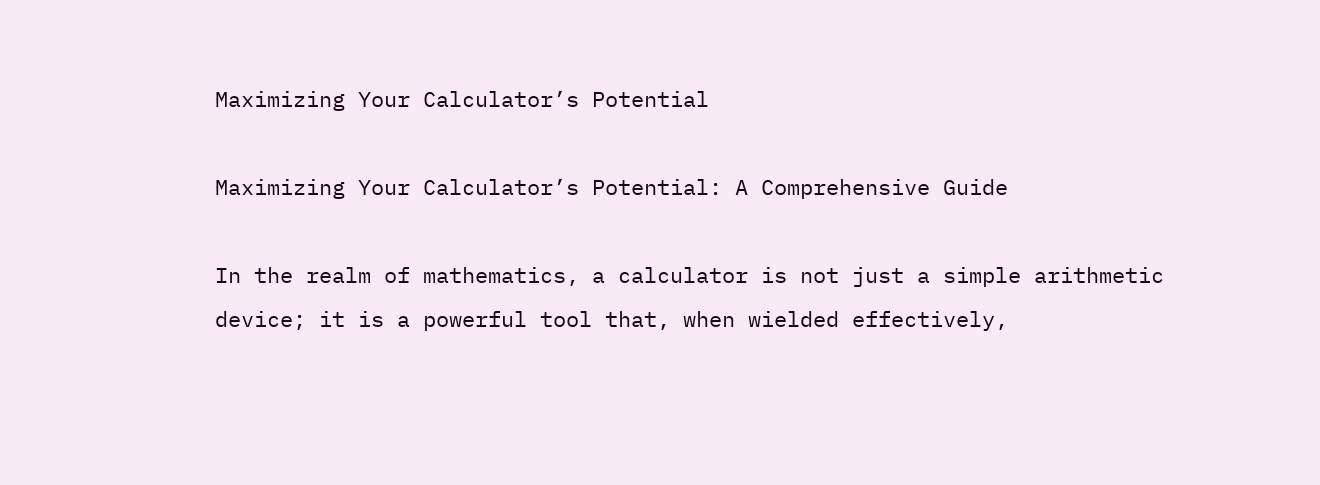Maximizing Your Calculator’s Potential

Maximizing Your Calculator’s Potential: A Comprehensive Guide

In the realm of mathematics, a calculator is not just a simple arithmetic device; it is a powerful tool that, when wielded effectively,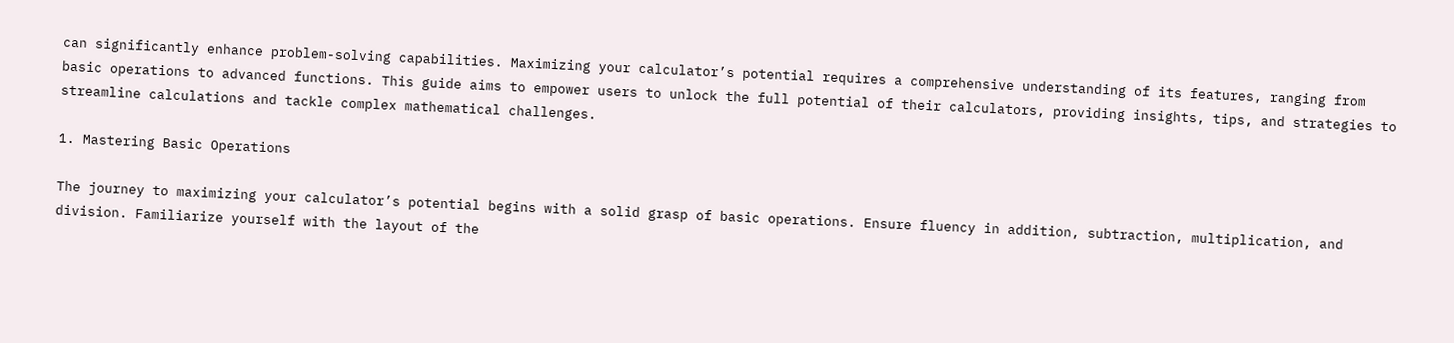can significantly enhance problem-solving capabilities. Maximizing your calculator’s potential requires a comprehensive understanding of its features, ranging from basic operations to advanced functions. This guide aims to empower users to unlock the full potential of their calculators, providing insights, tips, and strategies to streamline calculations and tackle complex mathematical challenges.

1. Mastering Basic Operations

The journey to maximizing your calculator’s potential begins with a solid grasp of basic operations. Ensure fluency in addition, subtraction, multiplication, and division. Familiarize yourself with the layout of the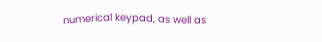numerical keypad, as well as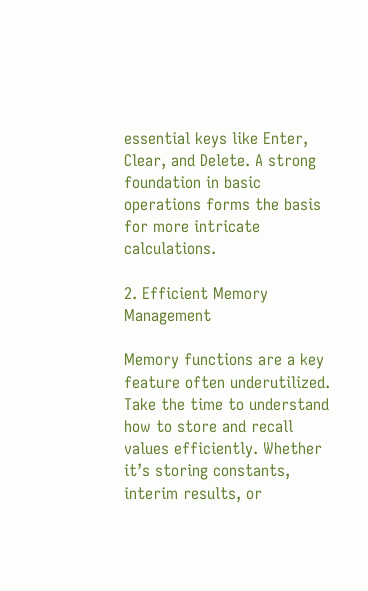essential keys like Enter, Clear, and Delete. A strong foundation in basic operations forms the basis for more intricate calculations.

2. Efficient Memory Management

Memory functions are a key feature often underutilized. Take the time to understand how to store and recall values efficiently. Whether it’s storing constants, interim results, or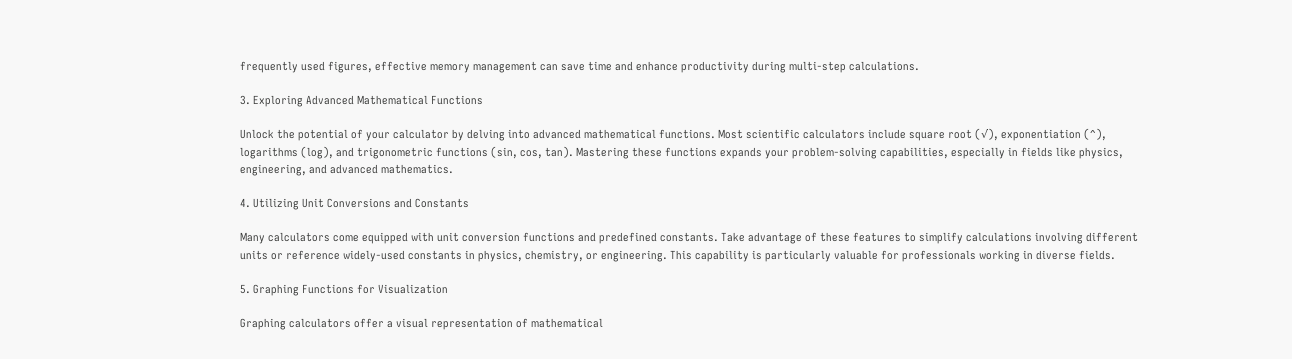frequently used figures, effective memory management can save time and enhance productivity during multi-step calculations.

3. Exploring Advanced Mathematical Functions

Unlock the potential of your calculator by delving into advanced mathematical functions. Most scientific calculators include square root (√), exponentiation (^), logarithms (log), and trigonometric functions (sin, cos, tan). Mastering these functions expands your problem-solving capabilities, especially in fields like physics, engineering, and advanced mathematics.

4. Utilizing Unit Conversions and Constants

Many calculators come equipped with unit conversion functions and predefined constants. Take advantage of these features to simplify calculations involving different units or reference widely-used constants in physics, chemistry, or engineering. This capability is particularly valuable for professionals working in diverse fields.

5. Graphing Functions for Visualization

Graphing calculators offer a visual representation of mathematical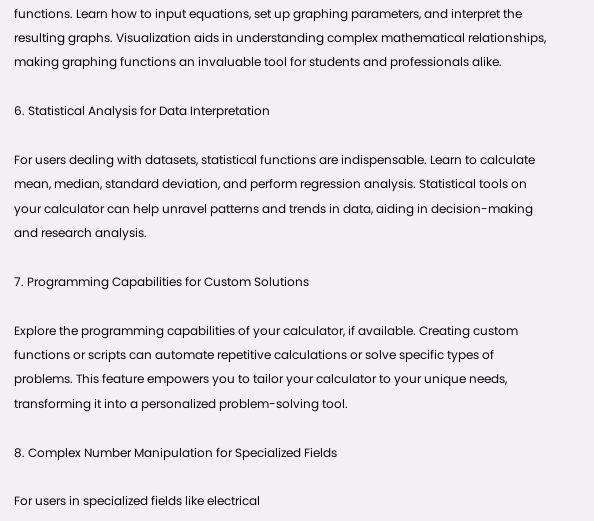functions. Learn how to input equations, set up graphing parameters, and interpret the resulting graphs. Visualization aids in understanding complex mathematical relationships, making graphing functions an invaluable tool for students and professionals alike.

6. Statistical Analysis for Data Interpretation

For users dealing with datasets, statistical functions are indispensable. Learn to calculate mean, median, standard deviation, and perform regression analysis. Statistical tools on your calculator can help unravel patterns and trends in data, aiding in decision-making and research analysis.

7. Programming Capabilities for Custom Solutions

Explore the programming capabilities of your calculator, if available. Creating custom functions or scripts can automate repetitive calculations or solve specific types of problems. This feature empowers you to tailor your calculator to your unique needs, transforming it into a personalized problem-solving tool.

8. Complex Number Manipulation for Specialized Fields

For users in specialized fields like electrical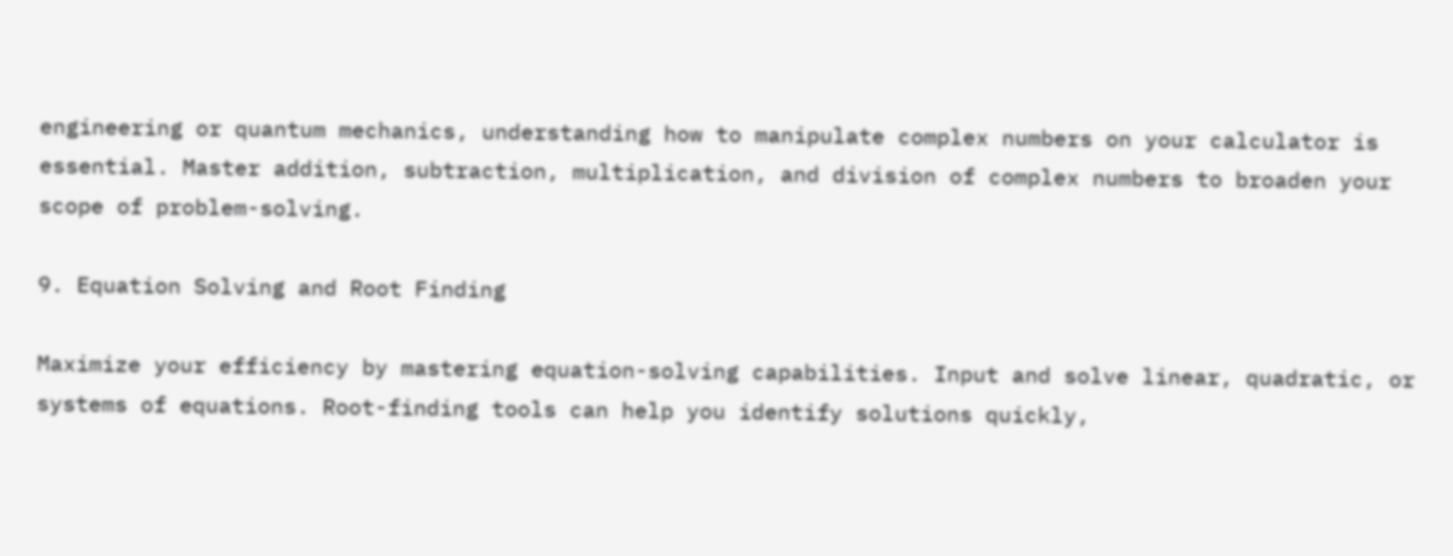engineering or quantum mechanics, understanding how to manipulate complex numbers on your calculator is essential. Master addition, subtraction, multiplication, and division of complex numbers to broaden your scope of problem-solving.

9. Equation Solving and Root Finding

Maximize your efficiency by mastering equation-solving capabilities. Input and solve linear, quadratic, or systems of equations. Root-finding tools can help you identify solutions quickly,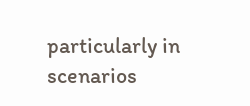particularly in scenarios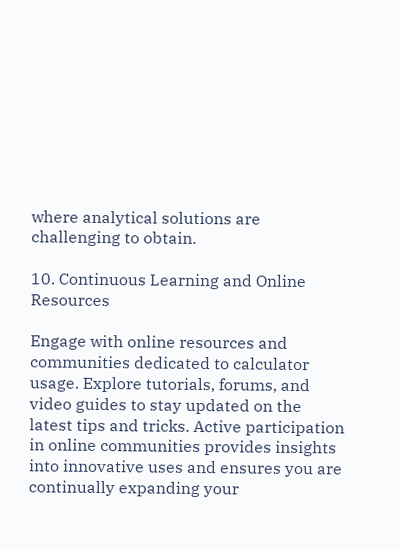where analytical solutions are challenging to obtain.

10. Continuous Learning and Online Resources

Engage with online resources and communities dedicated to calculator usage. Explore tutorials, forums, and video guides to stay updated on the latest tips and tricks. Active participation in online communities provides insights into innovative uses and ensures you are continually expanding your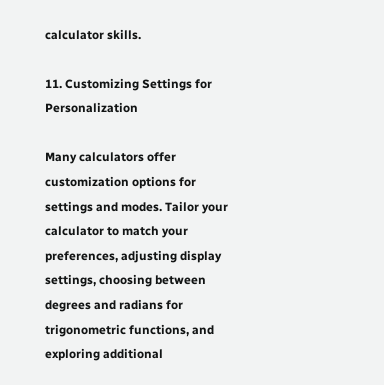calculator skills.

11. Customizing Settings for Personalization

Many calculators offer customization options for settings and modes. Tailor your calculator to match your preferences, adjusting display settings, choosing between degrees and radians for trigonometric functions, and exploring additional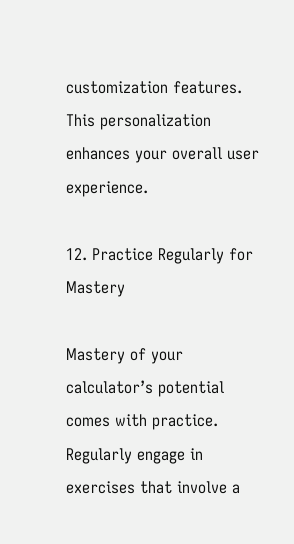customization features. This personalization enhances your overall user experience.

12. Practice Regularly for Mastery

Mastery of your calculator’s potential comes with practice. Regularly engage in exercises that involve a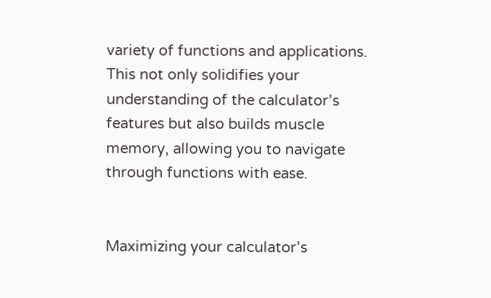variety of functions and applications. This not only solidifies your understanding of the calculator’s features but also builds muscle memory, allowing you to navigate through functions with ease.


Maximizing your calculator’s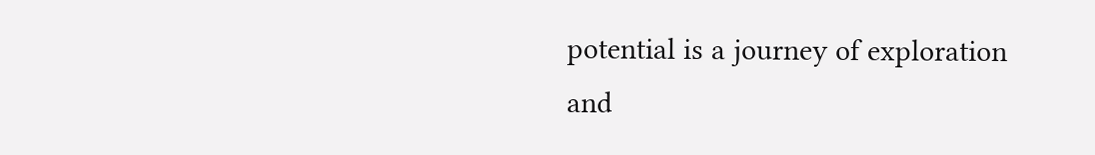potential is a journey of exploration and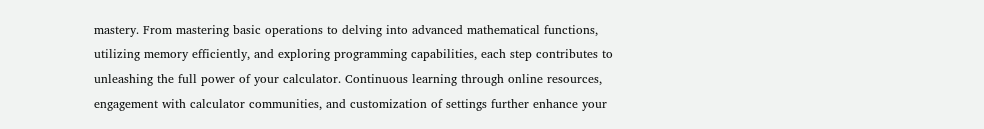mastery. From mastering basic operations to delving into advanced mathematical functions, utilizing memory efficiently, and exploring programming capabilities, each step contributes to unleashing the full power of your calculator. Continuous learning through online resources, engagement with calculator communities, and customization of settings further enhance your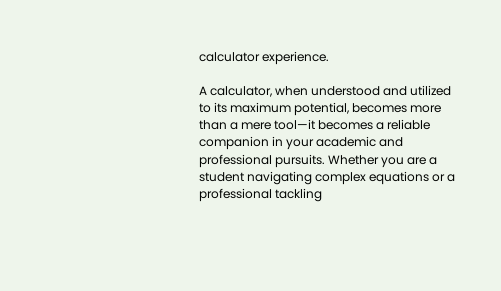calculator experience.

A calculator, when understood and utilized to its maximum potential, becomes more than a mere tool—it becomes a reliable companion in your academic and professional pursuits. Whether you are a student navigating complex equations or a professional tackling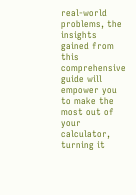real-world problems, the insights gained from this comprehensive guide will empower you to make the most out of your calculator, turning it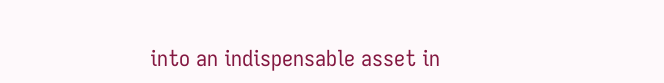into an indispensable asset in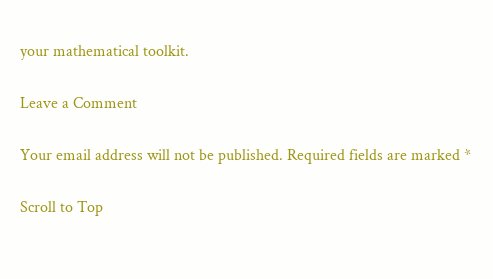your mathematical toolkit.

Leave a Comment

Your email address will not be published. Required fields are marked *

Scroll to Top